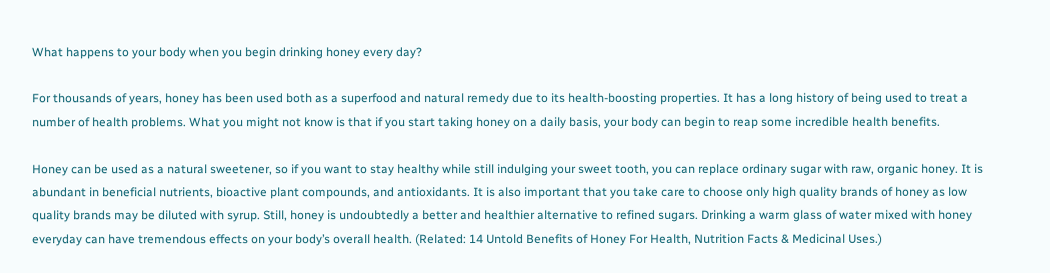What happens to your body when you begin drinking honey every day?

For thousands of years, honey has been used both as a superfood and natural remedy due to its health-boosting properties. It has a long history of being used to treat a number of health problems. What you might not know is that if you start taking honey on a daily basis, your body can begin to reap some incredible health benefits.

Honey can be used as a natural sweetener, so if you want to stay healthy while still indulging your sweet tooth, you can replace ordinary sugar with raw, organic honey. It is abundant in beneficial nutrients, bioactive plant compounds, and antioxidants. It is also important that you take care to choose only high quality brands of honey as low quality brands may be diluted with syrup. Still, honey is undoubtedly a better and healthier alternative to refined sugars. Drinking a warm glass of water mixed with honey everyday can have tremendous effects on your body’s overall health. (Related: 14 Untold Benefits of Honey For Health, Nutrition Facts & Medicinal Uses.)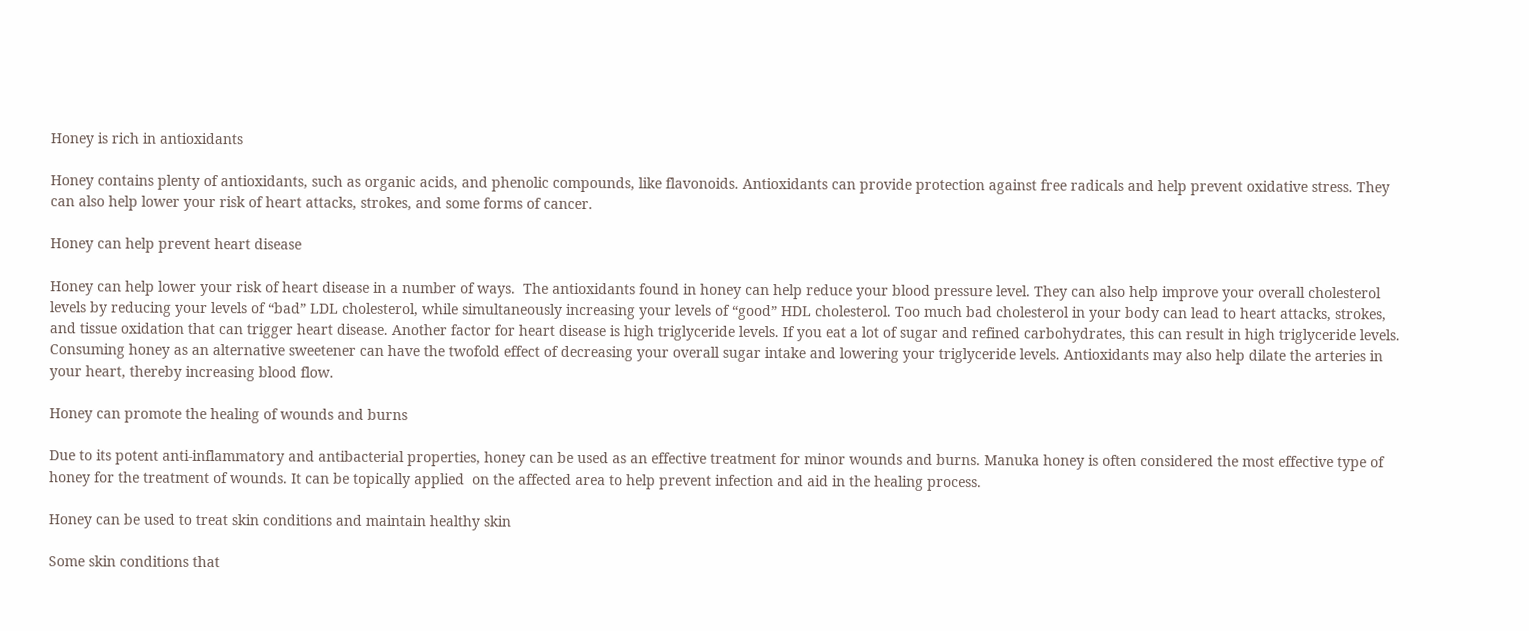Honey is rich in antioxidants

Honey contains plenty of antioxidants, such as organic acids, and phenolic compounds, like flavonoids. Antioxidants can provide protection against free radicals and help prevent oxidative stress. They can also help lower your risk of heart attacks, strokes, and some forms of cancer.

Honey can help prevent heart disease

Honey can help lower your risk of heart disease in a number of ways.  The antioxidants found in honey can help reduce your blood pressure level. They can also help improve your overall cholesterol levels by reducing your levels of “bad” LDL cholesterol, while simultaneously increasing your levels of “good” HDL cholesterol. Too much bad cholesterol in your body can lead to heart attacks, strokes, and tissue oxidation that can trigger heart disease. Another factor for heart disease is high triglyceride levels. If you eat a lot of sugar and refined carbohydrates, this can result in high triglyceride levels. Consuming honey as an alternative sweetener can have the twofold effect of decreasing your overall sugar intake and lowering your triglyceride levels. Antioxidants may also help dilate the arteries in your heart, thereby increasing blood flow.

Honey can promote the healing of wounds and burns

Due to its potent anti-inflammatory and antibacterial properties, honey can be used as an effective treatment for minor wounds and burns. Manuka honey is often considered the most effective type of honey for the treatment of wounds. It can be topically applied  on the affected area to help prevent infection and aid in the healing process.

Honey can be used to treat skin conditions and maintain healthy skin

Some skin conditions that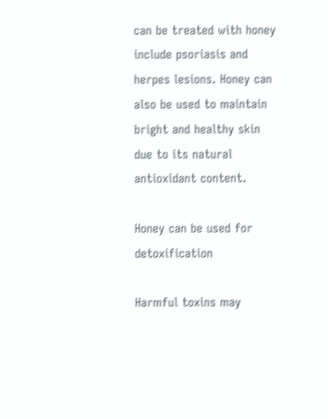can be treated with honey include psoriasis and herpes lesions. Honey can also be used to maintain bright and healthy skin due to its natural antioxidant content.

Honey can be used for detoxification

Harmful toxins may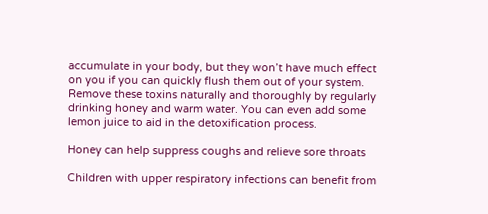accumulate in your body, but they won’t have much effect on you if you can quickly flush them out of your system. Remove these toxins naturally and thoroughly by regularly drinking honey and warm water. You can even add some lemon juice to aid in the detoxification process.

Honey can help suppress coughs and relieve sore throats

Children with upper respiratory infections can benefit from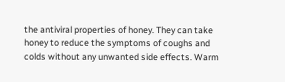the antiviral properties of honey. They can take honey to reduce the symptoms of coughs and colds without any unwanted side effects. Warm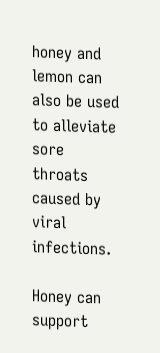honey and lemon can also be used to alleviate sore throats caused by viral infections.

Honey can support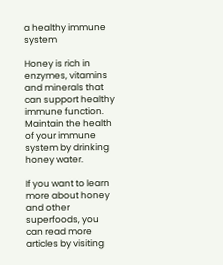a healthy immune system

Honey is rich in enzymes, vitamins and minerals that can support healthy immune function. Maintain the health of your immune system by drinking honey water.

If you want to learn more about honey and other superfoods, you can read more articles by visiting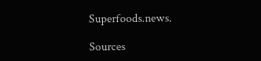Superfoods.news.

Sources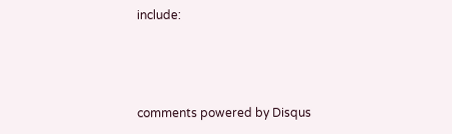include:



comments powered by Disqus